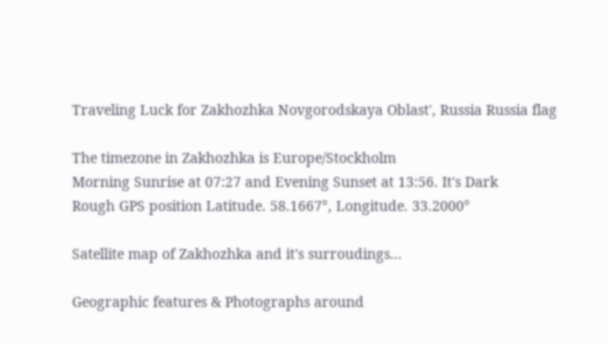Traveling Luck for Zakhozhka Novgorodskaya Oblast', Russia Russia flag

The timezone in Zakhozhka is Europe/Stockholm
Morning Sunrise at 07:27 and Evening Sunset at 13:56. It's Dark
Rough GPS position Latitude. 58.1667°, Longitude. 33.2000°

Satellite map of Zakhozhka and it's surroudings...

Geographic features & Photographs around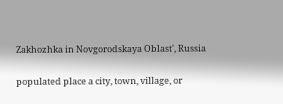Zakhozhka in Novgorodskaya Oblast', Russia

populated place a city, town, village, or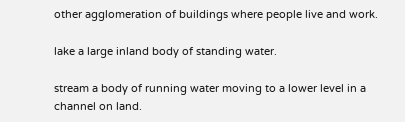other agglomeration of buildings where people live and work.

lake a large inland body of standing water.

stream a body of running water moving to a lower level in a channel on land.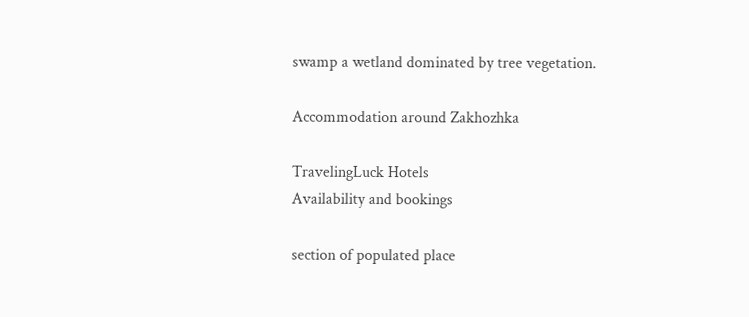swamp a wetland dominated by tree vegetation.

Accommodation around Zakhozhka

TravelingLuck Hotels
Availability and bookings

section of populated place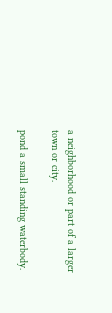a neighborhood or part of a larger town or city.

pond a small standing waterbody.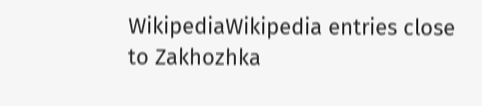WikipediaWikipedia entries close to Zakhozhka